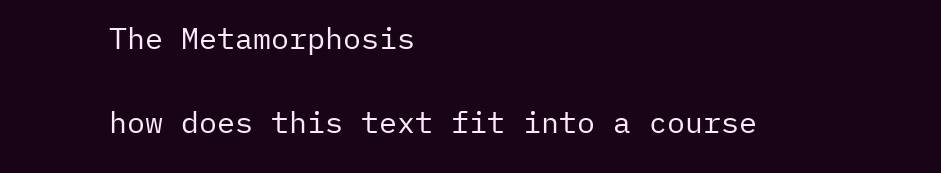The Metamorphosis

how does this text fit into a course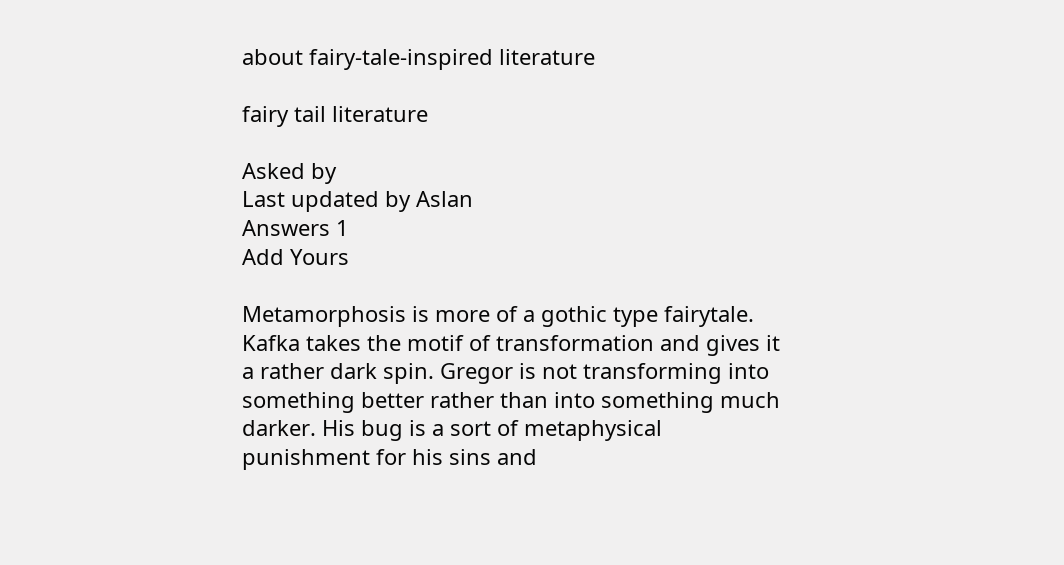about fairy-tale-inspired literature

fairy tail literature

Asked by
Last updated by Aslan
Answers 1
Add Yours

Metamorphosis is more of a gothic type fairytale. Kafka takes the motif of transformation and gives it a rather dark spin. Gregor is not transforming into something better rather than into something much darker. His bug is a sort of metaphysical punishment for his sins and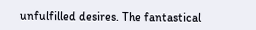unfulfilled desires. The fantastical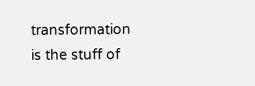transformation is the stuff of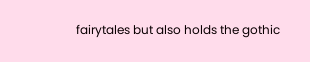fairytales but also holds the gothic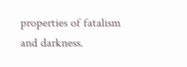properties of fatalism and darkness.